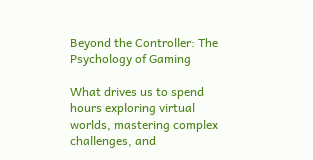Beyond the Controller: The Psychology of Gaming

What drives us to spend hours exploring virtual worlds, mastering complex challenges, and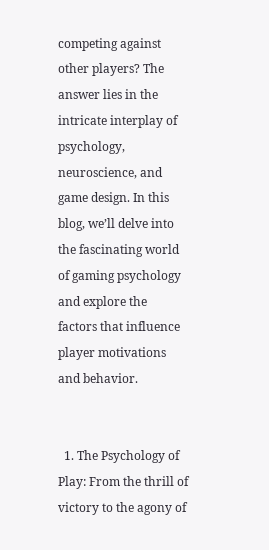competing against other players? The answer lies in the intricate interplay of psychology, neuroscience, and game design. In this blog, we’ll delve into the fascinating world of gaming psychology and explore the factors that influence player motivations and behavior.


  1. The Psychology of Play: From the thrill of victory to the agony of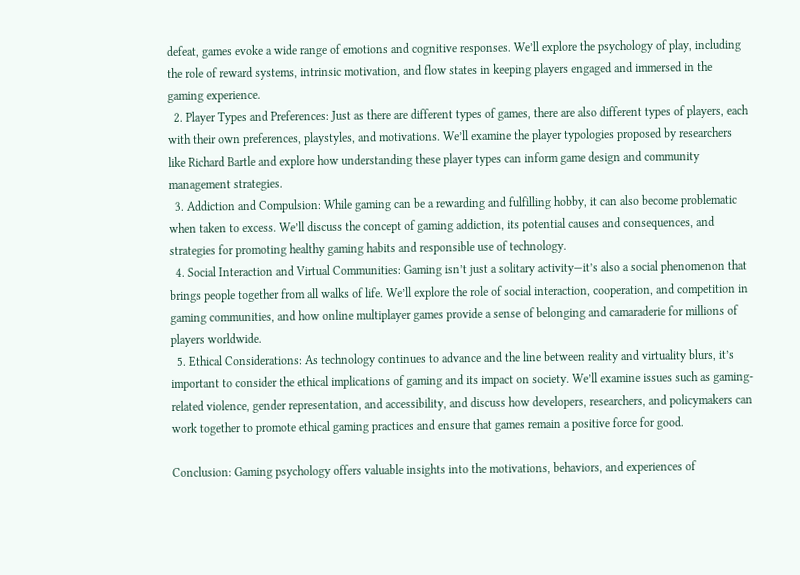defeat, games evoke a wide range of emotions and cognitive responses. We’ll explore the psychology of play, including the role of reward systems, intrinsic motivation, and flow states in keeping players engaged and immersed in the gaming experience.
  2. Player Types and Preferences: Just as there are different types of games, there are also different types of players, each with their own preferences, playstyles, and motivations. We’ll examine the player typologies proposed by researchers like Richard Bartle and explore how understanding these player types can inform game design and community management strategies.
  3. Addiction and Compulsion: While gaming can be a rewarding and fulfilling hobby, it can also become problematic when taken to excess. We’ll discuss the concept of gaming addiction, its potential causes and consequences, and strategies for promoting healthy gaming habits and responsible use of technology.
  4. Social Interaction and Virtual Communities: Gaming isn’t just a solitary activity—it’s also a social phenomenon that brings people together from all walks of life. We’ll explore the role of social interaction, cooperation, and competition in gaming communities, and how online multiplayer games provide a sense of belonging and camaraderie for millions of players worldwide.
  5. Ethical Considerations: As technology continues to advance and the line between reality and virtuality blurs, it’s important to consider the ethical implications of gaming and its impact on society. We’ll examine issues such as gaming-related violence, gender representation, and accessibility, and discuss how developers, researchers, and policymakers can work together to promote ethical gaming practices and ensure that games remain a positive force for good.

Conclusion: Gaming psychology offers valuable insights into the motivations, behaviors, and experiences of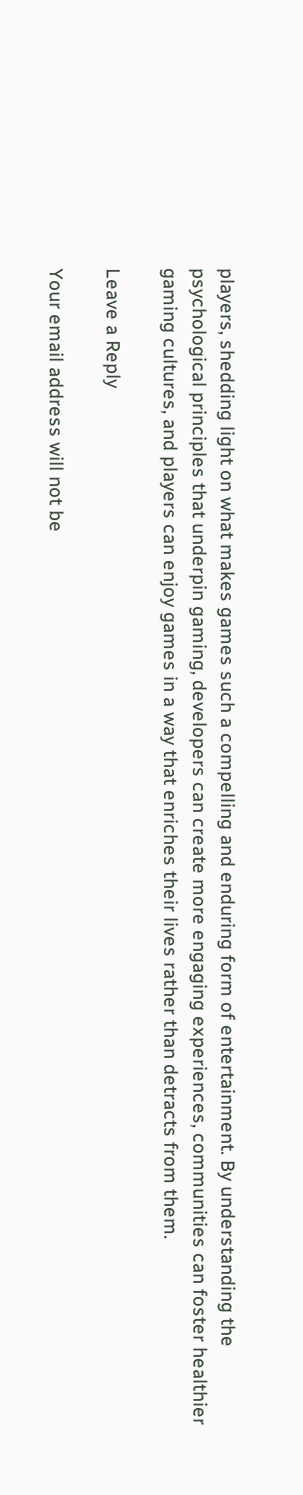players, shedding light on what makes games such a compelling and enduring form of entertainment. By understanding the psychological principles that underpin gaming, developers can create more engaging experiences, communities can foster healthier gaming cultures, and players can enjoy games in a way that enriches their lives rather than detracts from them.

Leave a Reply

Your email address will not be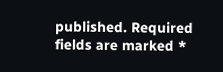published. Required fields are marked *